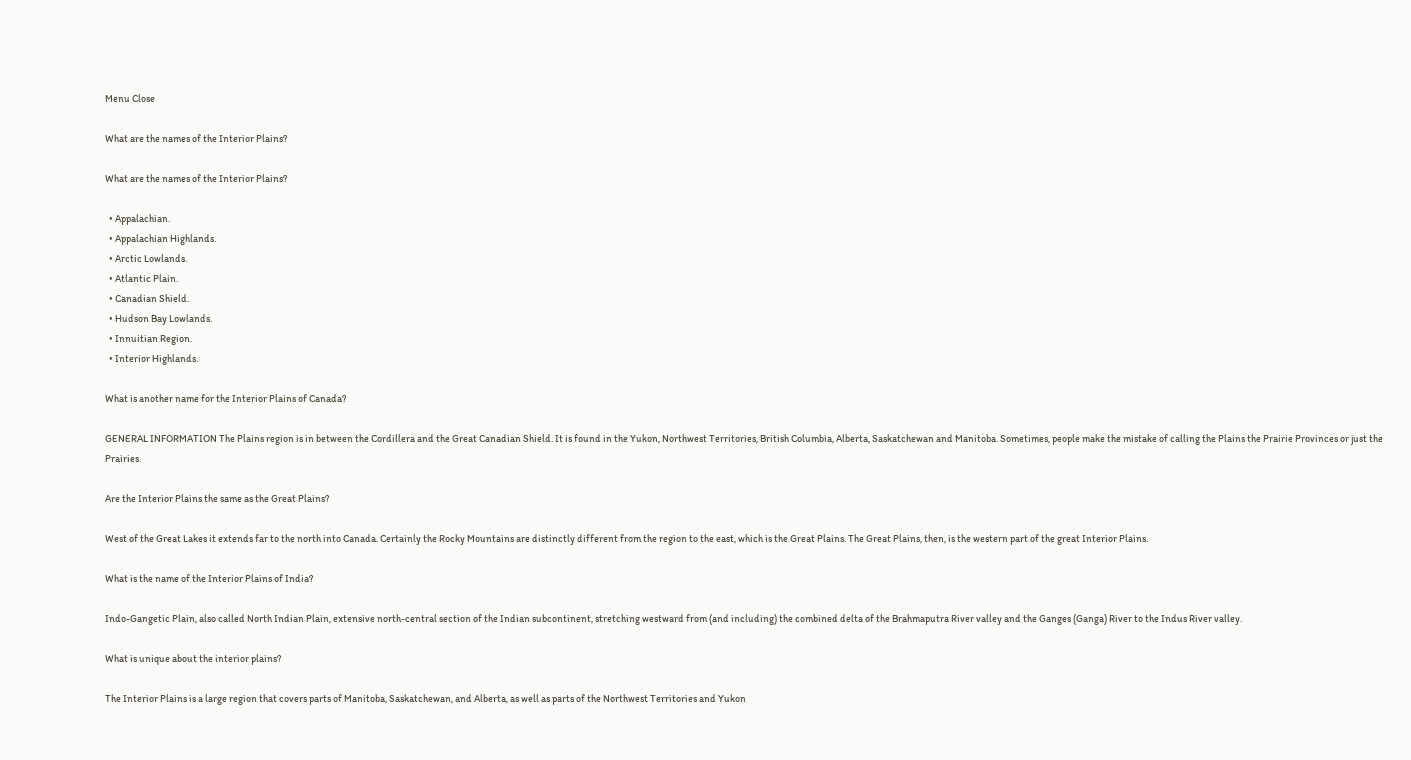Menu Close

What are the names of the Interior Plains?

What are the names of the Interior Plains?

  • Appalachian.
  • Appalachian Highlands.
  • Arctic Lowlands.
  • Atlantic Plain.
  • Canadian Shield.
  • Hudson Bay Lowlands.
  • Innuitian Region.
  • Interior Highlands.

What is another name for the Interior Plains of Canada?

GENERAL INFORMATION The Plains region is in between the Cordillera and the Great Canadian Shield. It is found in the Yukon, Northwest Territories, British Columbia, Alberta, Saskatchewan and Manitoba. Sometimes, people make the mistake of calling the Plains the Prairie Provinces or just the Prairies.

Are the Interior Plains the same as the Great Plains?

West of the Great Lakes it extends far to the north into Canada. Certainly the Rocky Mountains are distinctly different from the region to the east, which is the Great Plains. The Great Plains, then, is the western part of the great Interior Plains.

What is the name of the Interior Plains of India?

Indo-Gangetic Plain, also called North Indian Plain, extensive north-central section of the Indian subcontinent, stretching westward from (and including) the combined delta of the Brahmaputra River valley and the Ganges (Ganga) River to the Indus River valley.

What is unique about the interior plains?

The Interior Plains is a large region that covers parts of Manitoba, Saskatchewan, and Alberta, as well as parts of the Northwest Territories and Yukon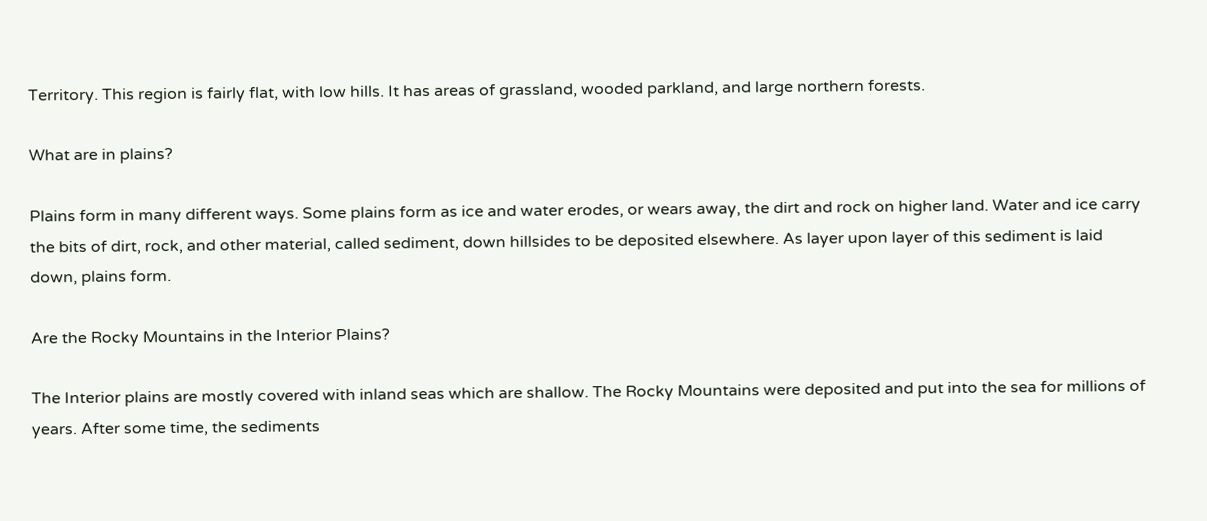Territory. This region is fairly flat, with low hills. It has areas of grassland, wooded parkland, and large northern forests.

What are in plains?

Plains form in many different ways. Some plains form as ice and water erodes, or wears away, the dirt and rock on higher land. Water and ice carry the bits of dirt, rock, and other material, called sediment, down hillsides to be deposited elsewhere. As layer upon layer of this sediment is laid down, plains form.

Are the Rocky Mountains in the Interior Plains?

The Interior plains are mostly covered with inland seas which are shallow. The Rocky Mountains were deposited and put into the sea for millions of years. After some time, the sediments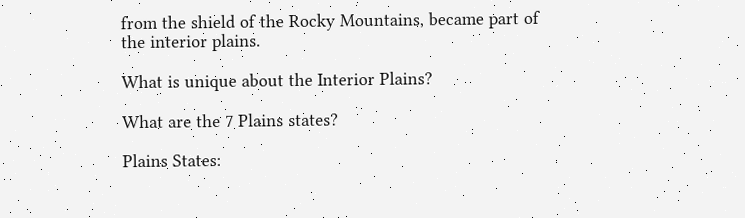from the shield of the Rocky Mountains, became part of the interior plains.

What is unique about the Interior Plains?

What are the 7 Plains states?

Plains States: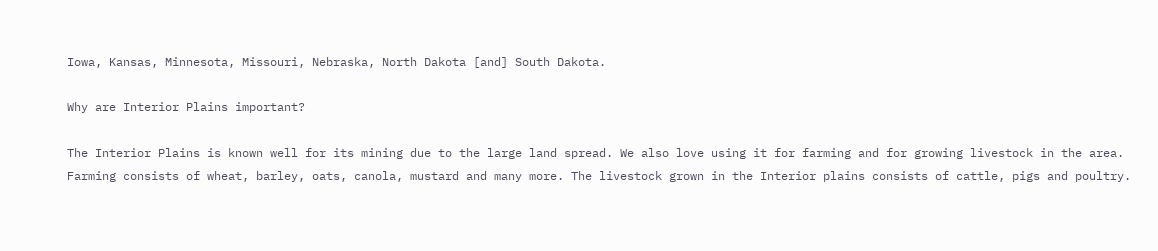Iowa, Kansas, Minnesota, Missouri, Nebraska, North Dakota [and] South Dakota.

Why are Interior Plains important?

The Interior Plains is known well for its mining due to the large land spread. We also love using it for farming and for growing livestock in the area. Farming consists of wheat, barley, oats, canola, mustard and many more. The livestock grown in the Interior plains consists of cattle, pigs and poultry.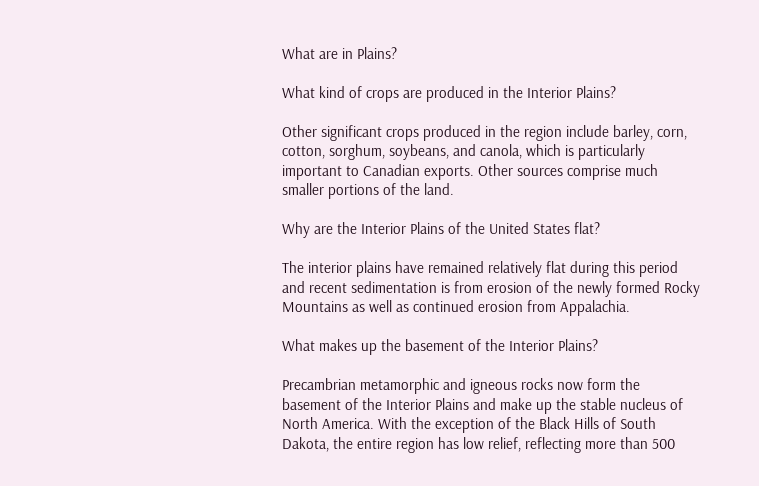What are in Plains?

What kind of crops are produced in the Interior Plains?

Other significant crops produced in the region include barley, corn, cotton, sorghum, soybeans, and canola, which is particularly important to Canadian exports. Other sources comprise much smaller portions of the land.

Why are the Interior Plains of the United States flat?

The interior plains have remained relatively flat during this period and recent sedimentation is from erosion of the newly formed Rocky Mountains as well as continued erosion from Appalachia.

What makes up the basement of the Interior Plains?

Precambrian metamorphic and igneous rocks now form the basement of the Interior Plains and make up the stable nucleus of North America. With the exception of the Black Hills of South Dakota, the entire region has low relief, reflecting more than 500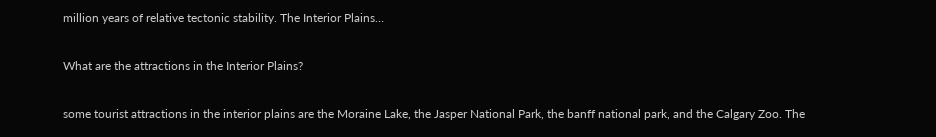million years of relative tectonic stability. The Interior Plains…

What are the attractions in the Interior Plains?

some tourist attractions in the interior plains are the Moraine Lake, the Jasper National Park, the banff national park, and the Calgary Zoo. The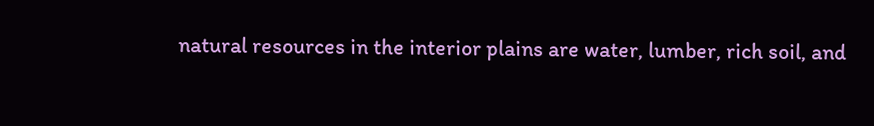natural resources in the interior plains are water, lumber, rich soil, and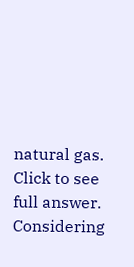natural gas. Click to see full answer. Considering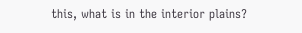this, what is in the interior plains?